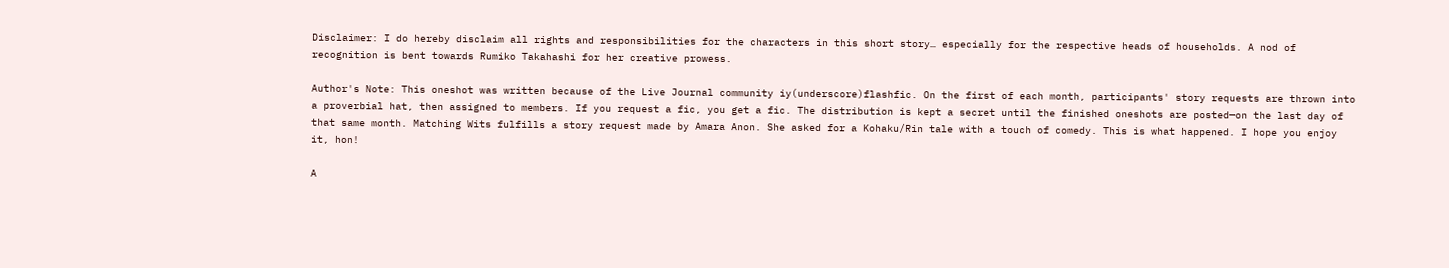Disclaimer: I do hereby disclaim all rights and responsibilities for the characters in this short story… especially for the respective heads of households. A nod of recognition is bent towards Rumiko Takahashi for her creative prowess.

Author's Note: This oneshot was written because of the Live Journal community iy(underscore)flashfic. On the first of each month, participants' story requests are thrown into a proverbial hat, then assigned to members. If you request a fic, you get a fic. The distribution is kept a secret until the finished oneshots are posted—on the last day of that same month. Matching Wits fulfills a story request made by Amara Anon. She asked for a Kohaku/Rin tale with a touch of comedy. This is what happened. I hope you enjoy it, hon!

A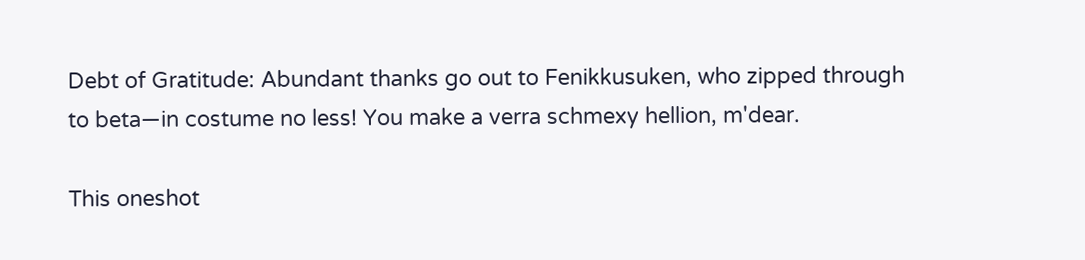Debt of Gratitude: Abundant thanks go out to Fenikkusuken, who zipped through to beta—in costume no less! You make a verra schmexy hellion, m'dear.

This oneshot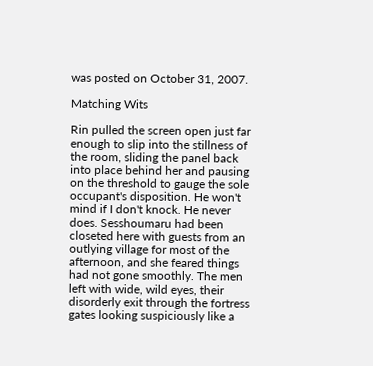was posted on October 31, 2007.

Matching Wits

Rin pulled the screen open just far enough to slip into the stillness of the room, sliding the panel back into place behind her and pausing on the threshold to gauge the sole occupant's disposition. He won't mind if I don't knock. He never does. Sesshoumaru had been closeted here with guests from an outlying village for most of the afternoon, and she feared things had not gone smoothly. The men left with wide, wild eyes, their disorderly exit through the fortress gates looking suspiciously like a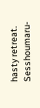hasty retreat. Sesshoumaru-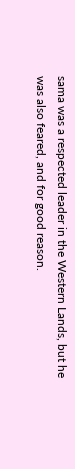sama was a respected leader in the Western Lands, but he was also feared, and for good reason.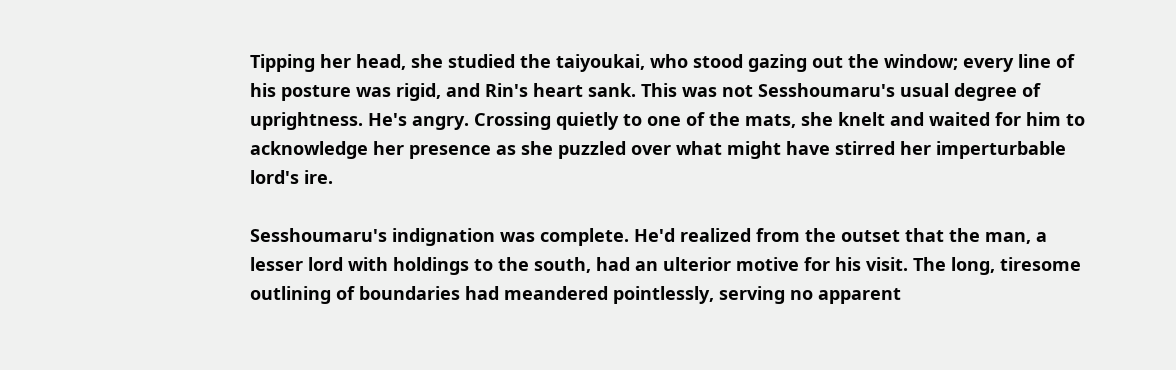Tipping her head, she studied the taiyoukai, who stood gazing out the window; every line of his posture was rigid, and Rin's heart sank. This was not Sesshoumaru's usual degree of uprightness. He's angry. Crossing quietly to one of the mats, she knelt and waited for him to acknowledge her presence as she puzzled over what might have stirred her imperturbable lord's ire.

Sesshoumaru's indignation was complete. He'd realized from the outset that the man, a lesser lord with holdings to the south, had an ulterior motive for his visit. The long, tiresome outlining of boundaries had meandered pointlessly, serving no apparent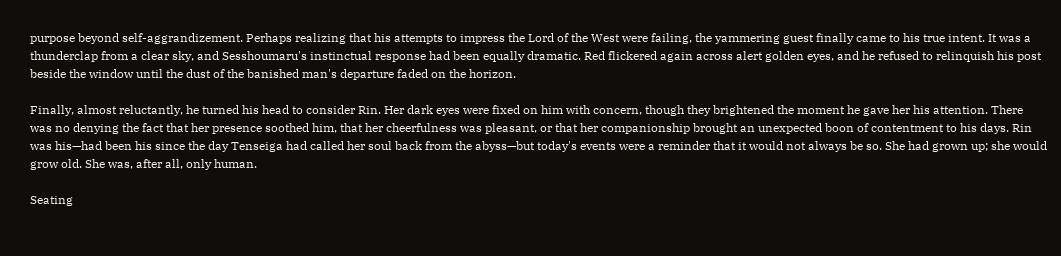purpose beyond self-aggrandizement. Perhaps realizing that his attempts to impress the Lord of the West were failing, the yammering guest finally came to his true intent. It was a thunderclap from a clear sky, and Sesshoumaru's instinctual response had been equally dramatic. Red flickered again across alert golden eyes, and he refused to relinquish his post beside the window until the dust of the banished man's departure faded on the horizon.

Finally, almost reluctantly, he turned his head to consider Rin. Her dark eyes were fixed on him with concern, though they brightened the moment he gave her his attention. There was no denying the fact that her presence soothed him, that her cheerfulness was pleasant, or that her companionship brought an unexpected boon of contentment to his days. Rin was his—had been his since the day Tenseiga had called her soul back from the abyss—but today's events were a reminder that it would not always be so. She had grown up; she would grow old. She was, after all, only human.

Seating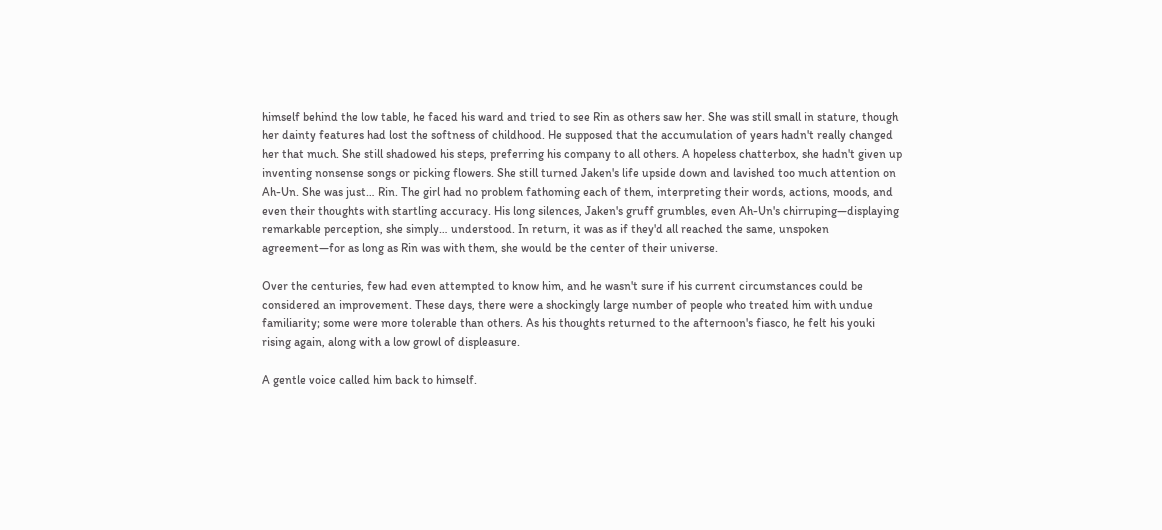himself behind the low table, he faced his ward and tried to see Rin as others saw her. She was still small in stature, though her dainty features had lost the softness of childhood. He supposed that the accumulation of years hadn't really changed her that much. She still shadowed his steps, preferring his company to all others. A hopeless chatterbox, she hadn't given up inventing nonsense songs or picking flowers. She still turned Jaken's life upside down and lavished too much attention on Ah-Un. She was just… Rin. The girl had no problem fathoming each of them, interpreting their words, actions, moods, and even their thoughts with startling accuracy. His long silences, Jaken's gruff grumbles, even Ah-Un's chirruping—displaying remarkable perception, she simply… understood. In return, it was as if they'd all reached the same, unspoken agreement—for as long as Rin was with them, she would be the center of their universe.

Over the centuries, few had even attempted to know him, and he wasn't sure if his current circumstances could be considered an improvement. These days, there were a shockingly large number of people who treated him with undue familiarity; some were more tolerable than others. As his thoughts returned to the afternoon's fiasco, he felt his youki rising again, along with a low growl of displeasure.

A gentle voice called him back to himself.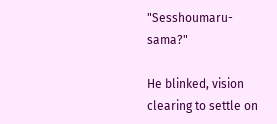"Sesshoumaru-sama?"

He blinked, vision clearing to settle on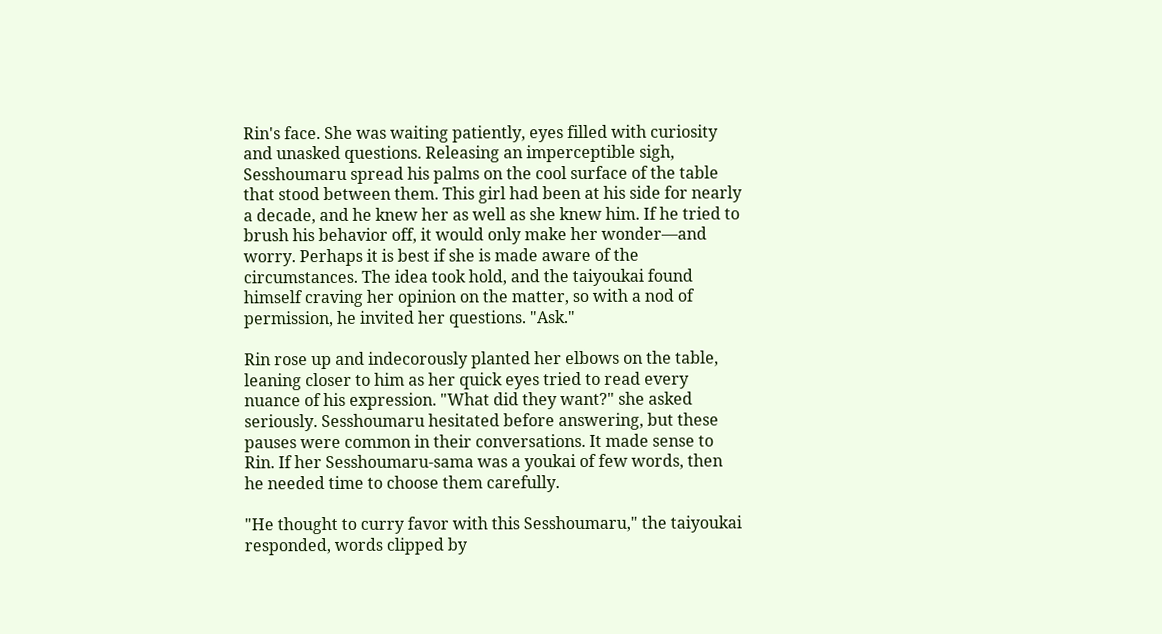Rin's face. She was waiting patiently, eyes filled with curiosity and unasked questions. Releasing an imperceptible sigh, Sesshoumaru spread his palms on the cool surface of the table that stood between them. This girl had been at his side for nearly a decade, and he knew her as well as she knew him. If he tried to brush his behavior off, it would only make her wonder—and worry. Perhaps it is best if she is made aware of the circumstances. The idea took hold, and the taiyoukai found himself craving her opinion on the matter, so with a nod of permission, he invited her questions. "Ask."

Rin rose up and indecorously planted her elbows on the table, leaning closer to him as her quick eyes tried to read every nuance of his expression. "What did they want?" she asked seriously. Sesshoumaru hesitated before answering, but these pauses were common in their conversations. It made sense to Rin. If her Sesshoumaru-sama was a youkai of few words, then he needed time to choose them carefully.

"He thought to curry favor with this Sesshoumaru," the taiyoukai responded, words clipped by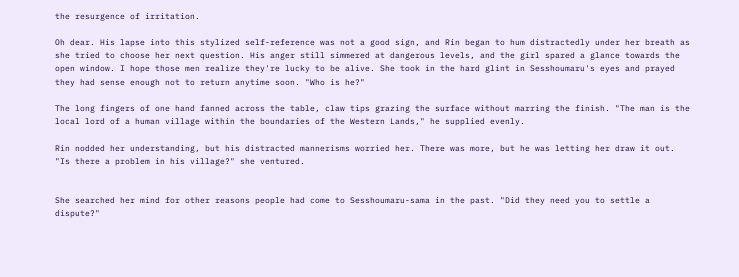the resurgence of irritation.

Oh dear. His lapse into this stylized self-reference was not a good sign, and Rin began to hum distractedly under her breath as she tried to choose her next question. His anger still simmered at dangerous levels, and the girl spared a glance towards the open window. I hope those men realize they're lucky to be alive. She took in the hard glint in Sesshoumaru's eyes and prayed they had sense enough not to return anytime soon. "Who is he?"

The long fingers of one hand fanned across the table, claw tips grazing the surface without marring the finish. "The man is the local lord of a human village within the boundaries of the Western Lands," he supplied evenly.

Rin nodded her understanding, but his distracted mannerisms worried her. There was more, but he was letting her draw it out. "Is there a problem in his village?" she ventured.


She searched her mind for other reasons people had come to Sesshoumaru-sama in the past. "Did they need you to settle a dispute?"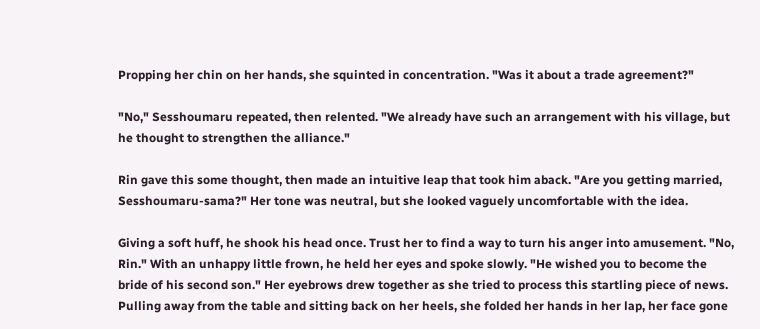Propping her chin on her hands, she squinted in concentration. "Was it about a trade agreement?"

"No," Sesshoumaru repeated, then relented. "We already have such an arrangement with his village, but he thought to strengthen the alliance."

Rin gave this some thought, then made an intuitive leap that took him aback. "Are you getting married, Sesshoumaru-sama?" Her tone was neutral, but she looked vaguely uncomfortable with the idea.

Giving a soft huff, he shook his head once. Trust her to find a way to turn his anger into amusement. "No, Rin." With an unhappy little frown, he held her eyes and spoke slowly. "He wished you to become the bride of his second son." Her eyebrows drew together as she tried to process this startling piece of news. Pulling away from the table and sitting back on her heels, she folded her hands in her lap, her face gone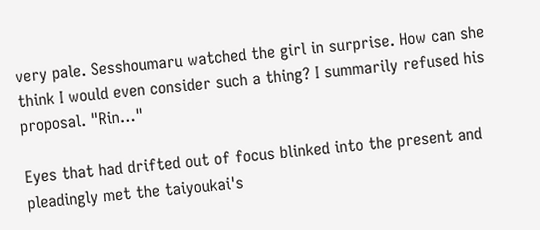very pale. Sesshoumaru watched the girl in surprise. How can she think I would even consider such a thing? I summarily refused his proposal. "Rin…"

Eyes that had drifted out of focus blinked into the present and pleadingly met the taiyoukai's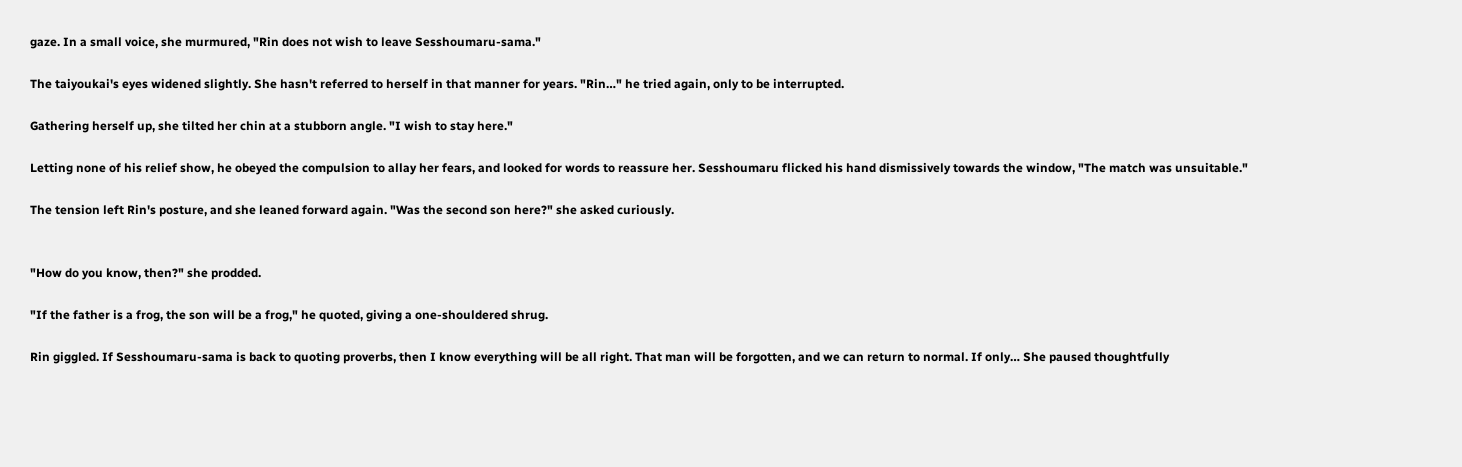gaze. In a small voice, she murmured, "Rin does not wish to leave Sesshoumaru-sama."

The taiyoukai's eyes widened slightly. She hasn't referred to herself in that manner for years. "Rin…" he tried again, only to be interrupted.

Gathering herself up, she tilted her chin at a stubborn angle. "I wish to stay here."

Letting none of his relief show, he obeyed the compulsion to allay her fears, and looked for words to reassure her. Sesshoumaru flicked his hand dismissively towards the window, "The match was unsuitable."

The tension left Rin's posture, and she leaned forward again. "Was the second son here?" she asked curiously.


"How do you know, then?" she prodded.

"If the father is a frog, the son will be a frog," he quoted, giving a one-shouldered shrug.

Rin giggled. If Sesshoumaru-sama is back to quoting proverbs, then I know everything will be all right. That man will be forgotten, and we can return to normal. If only… She paused thoughtfully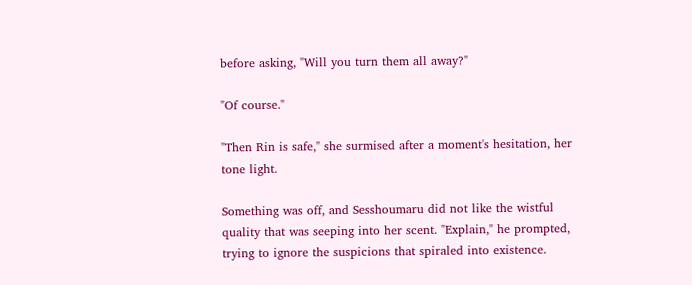before asking, "Will you turn them all away?"

"Of course."

"Then Rin is safe," she surmised after a moment's hesitation, her tone light.

Something was off, and Sesshoumaru did not like the wistful quality that was seeping into her scent. "Explain," he prompted, trying to ignore the suspicions that spiraled into existence.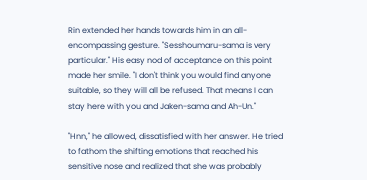Rin extended her hands towards him in an all-encompassing gesture. "Sesshoumaru-sama is very particular." His easy nod of acceptance on this point made her smile. "I don't think you would find anyone suitable, so they will all be refused. That means I can stay here with you and Jaken-sama and Ah-Un."

"Hnn," he allowed, dissatisfied with her answer. He tried to fathom the shifting emotions that reached his sensitive nose and realized that she was probably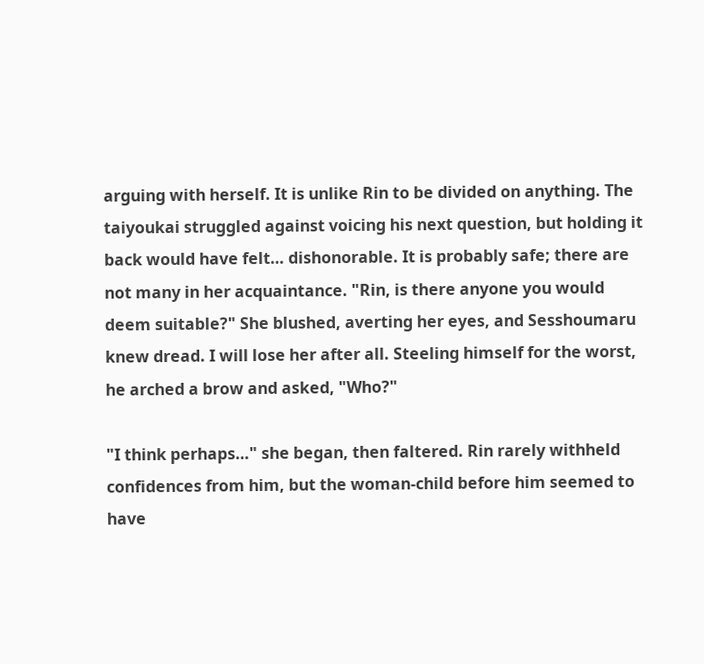arguing with herself. It is unlike Rin to be divided on anything. The taiyoukai struggled against voicing his next question, but holding it back would have felt… dishonorable. It is probably safe; there are not many in her acquaintance. "Rin, is there anyone you would deem suitable?" She blushed, averting her eyes, and Sesshoumaru knew dread. I will lose her after all. Steeling himself for the worst, he arched a brow and asked, "Who?"

"I think perhaps…" she began, then faltered. Rin rarely withheld confidences from him, but the woman-child before him seemed to have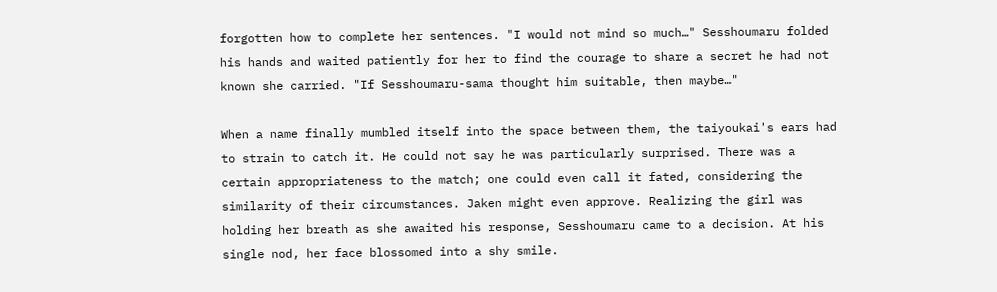forgotten how to complete her sentences. "I would not mind so much…" Sesshoumaru folded his hands and waited patiently for her to find the courage to share a secret he had not known she carried. "If Sesshoumaru-sama thought him suitable, then maybe…"

When a name finally mumbled itself into the space between them, the taiyoukai's ears had to strain to catch it. He could not say he was particularly surprised. There was a certain appropriateness to the match; one could even call it fated, considering the similarity of their circumstances. Jaken might even approve. Realizing the girl was holding her breath as she awaited his response, Sesshoumaru came to a decision. At his single nod, her face blossomed into a shy smile.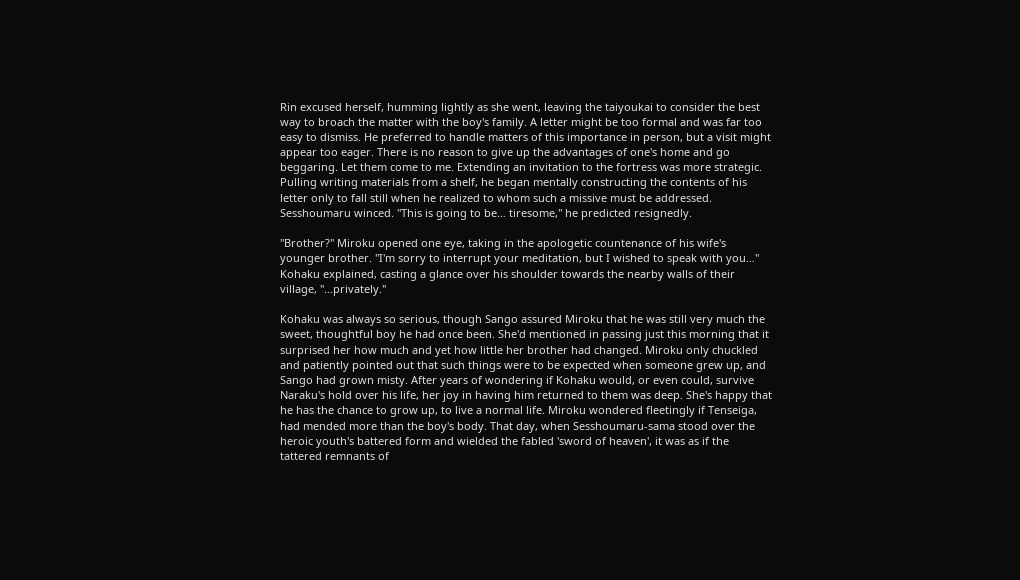Rin excused herself, humming lightly as she went, leaving the taiyoukai to consider the best way to broach the matter with the boy's family. A letter might be too formal and was far too easy to dismiss. He preferred to handle matters of this importance in person, but a visit might appear too eager. There is no reason to give up the advantages of one's home and go beggaring. Let them come to me. Extending an invitation to the fortress was more strategic. Pulling writing materials from a shelf, he began mentally constructing the contents of his letter only to fall still when he realized to whom such a missive must be addressed. Sesshoumaru winced. "This is going to be… tiresome," he predicted resignedly.

"Brother?" Miroku opened one eye, taking in the apologetic countenance of his wife's younger brother. "I'm sorry to interrupt your meditation, but I wished to speak with you…" Kohaku explained, casting a glance over his shoulder towards the nearby walls of their village, "…privately."

Kohaku was always so serious, though Sango assured Miroku that he was still very much the sweet, thoughtful boy he had once been. She'd mentioned in passing just this morning that it surprised her how much and yet how little her brother had changed. Miroku only chuckled and patiently pointed out that such things were to be expected when someone grew up, and Sango had grown misty. After years of wondering if Kohaku would, or even could, survive Naraku's hold over his life, her joy in having him returned to them was deep. She's happy that he has the chance to grow up, to live a normal life. Miroku wondered fleetingly if Tenseiga, had mended more than the boy's body. That day, when Sesshoumaru-sama stood over the heroic youth's battered form and wielded the fabled 'sword of heaven', it was as if the tattered remnants of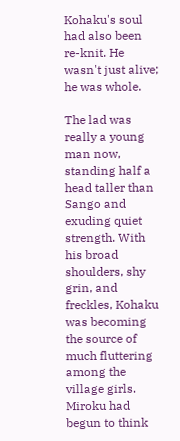Kohaku's soul had also been re-knit. He wasn't just alive; he was whole.

The lad was really a young man now, standing half a head taller than Sango and exuding quiet strength. With his broad shoulders, shy grin, and freckles, Kohaku was becoming the source of much fluttering among the village girls. Miroku had begun to think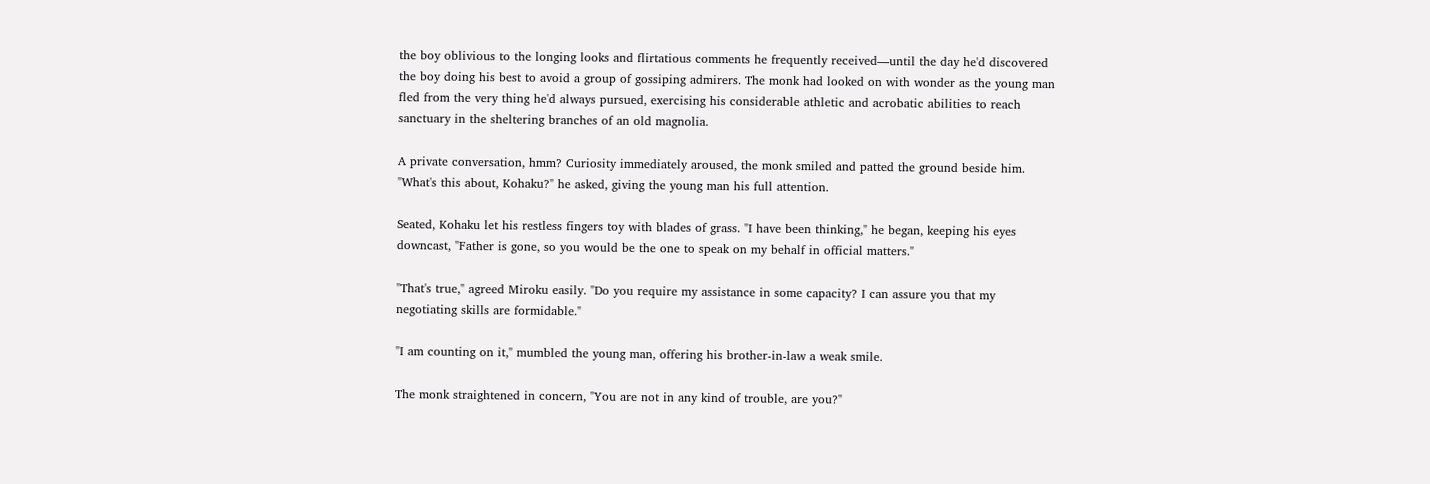the boy oblivious to the longing looks and flirtatious comments he frequently received—until the day he'd discovered the boy doing his best to avoid a group of gossiping admirers. The monk had looked on with wonder as the young man fled from the very thing he'd always pursued, exercising his considerable athletic and acrobatic abilities to reach sanctuary in the sheltering branches of an old magnolia.

A private conversation, hmm? Curiosity immediately aroused, the monk smiled and patted the ground beside him. "What's this about, Kohaku?" he asked, giving the young man his full attention.

Seated, Kohaku let his restless fingers toy with blades of grass. "I have been thinking," he began, keeping his eyes downcast, "Father is gone, so you would be the one to speak on my behalf in official matters."

"That's true," agreed Miroku easily. "Do you require my assistance in some capacity? I can assure you that my negotiating skills are formidable."

"I am counting on it," mumbled the young man, offering his brother-in-law a weak smile.

The monk straightened in concern, "You are not in any kind of trouble, are you?"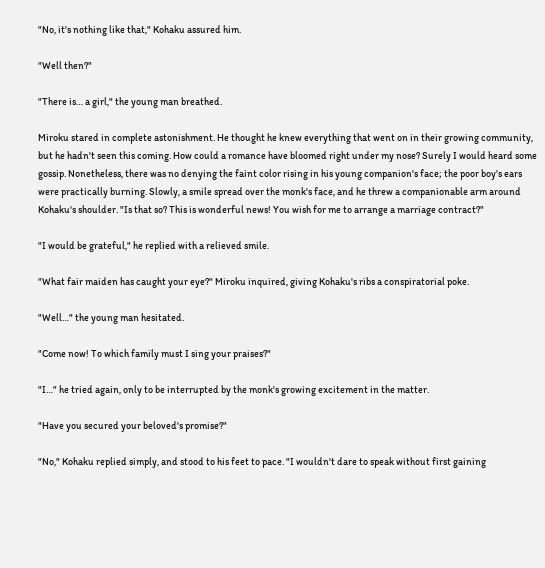"No, it's nothing like that," Kohaku assured him.

"Well then?"

"There is… a girl," the young man breathed.

Miroku stared in complete astonishment. He thought he knew everything that went on in their growing community, but he hadn't seen this coming. How could a romance have bloomed right under my nose? Surely I would heard some gossip. Nonetheless, there was no denying the faint color rising in his young companion's face; the poor boy's ears were practically burning. Slowly, a smile spread over the monk's face, and he threw a companionable arm around Kohaku's shoulder. "Is that so? This is wonderful news! You wish for me to arrange a marriage contract?"

"I would be grateful," he replied with a relieved smile.

"What fair maiden has caught your eye?" Miroku inquired, giving Kohaku's ribs a conspiratorial poke.

"Well…" the young man hesitated.

"Come now! To which family must I sing your praises?"

"I…" he tried again, only to be interrupted by the monk's growing excitement in the matter.

"Have you secured your beloved's promise?"

"No," Kohaku replied simply, and stood to his feet to pace. "I wouldn't dare to speak without first gaining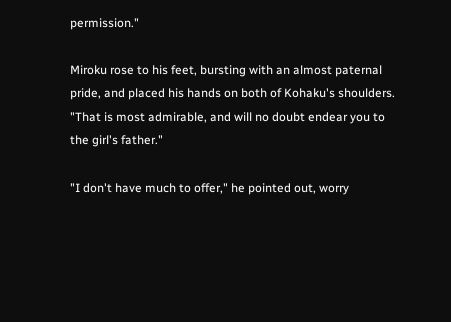permission."

Miroku rose to his feet, bursting with an almost paternal pride, and placed his hands on both of Kohaku's shoulders. "That is most admirable, and will no doubt endear you to the girl's father."

"I don't have much to offer," he pointed out, worry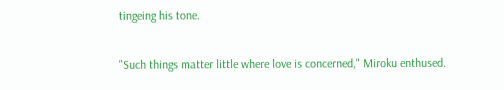tingeing his tone.

"Such things matter little where love is concerned," Miroku enthused.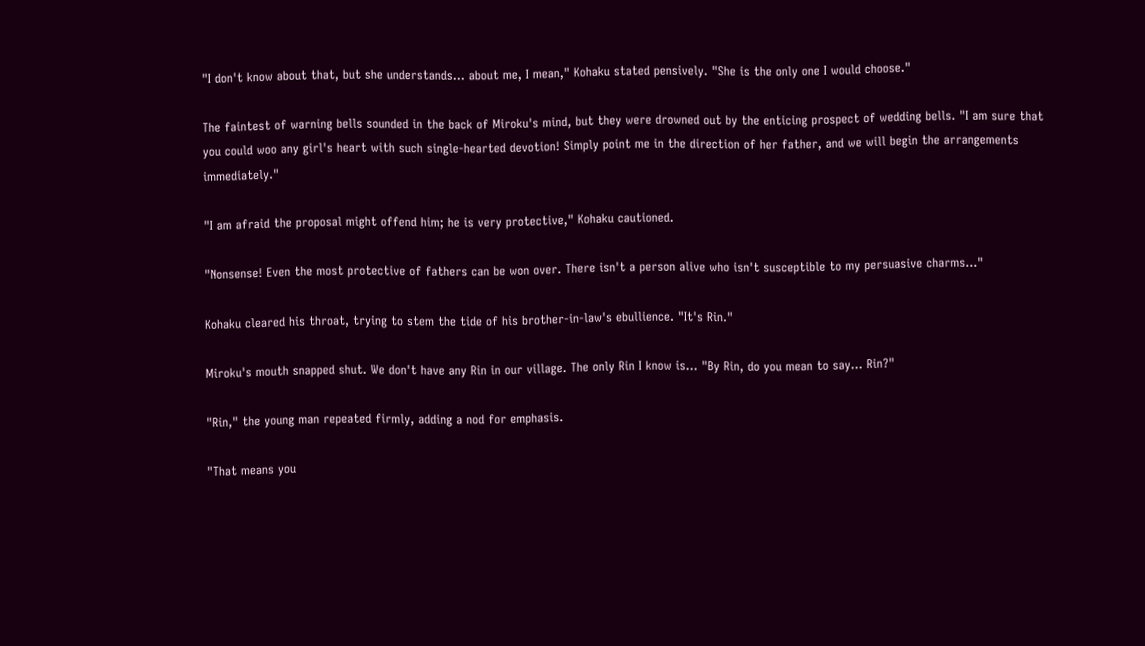"I don't know about that, but she understands… about me, I mean," Kohaku stated pensively. "She is the only one I would choose."

The faintest of warning bells sounded in the back of Miroku's mind, but they were drowned out by the enticing prospect of wedding bells. "I am sure that you could woo any girl's heart with such single-hearted devotion! Simply point me in the direction of her father, and we will begin the arrangements immediately."

"I am afraid the proposal might offend him; he is very protective," Kohaku cautioned.

"Nonsense! Even the most protective of fathers can be won over. There isn't a person alive who isn't susceptible to my persuasive charms…"

Kohaku cleared his throat, trying to stem the tide of his brother-in-law's ebullience. "It's Rin."

Miroku's mouth snapped shut. We don't have any Rin in our village. The only Rin I know is… "By Rin, do you mean to say… Rin?"

"Rin," the young man repeated firmly, adding a nod for emphasis.

"That means you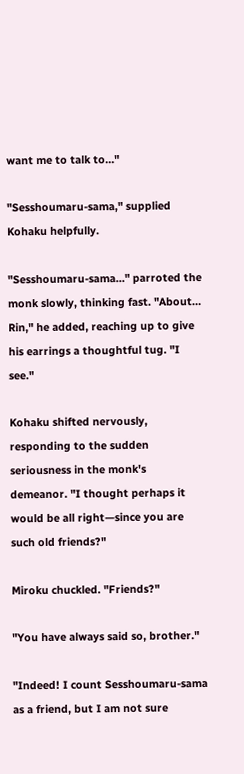want me to talk to…"

"Sesshoumaru-sama," supplied Kohaku helpfully.

"Sesshoumaru-sama…" parroted the monk slowly, thinking fast. "About… Rin," he added, reaching up to give his earrings a thoughtful tug. "I see."

Kohaku shifted nervously, responding to the sudden seriousness in the monk's demeanor. "I thought perhaps it would be all right—since you are such old friends?"

Miroku chuckled. "Friends?"

"You have always said so, brother."

"Indeed! I count Sesshoumaru-sama as a friend, but I am not sure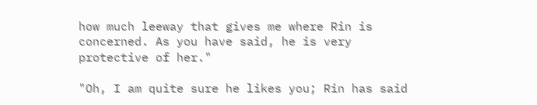how much leeway that gives me where Rin is concerned. As you have said, he is very protective of her."

"Oh, I am quite sure he likes you; Rin has said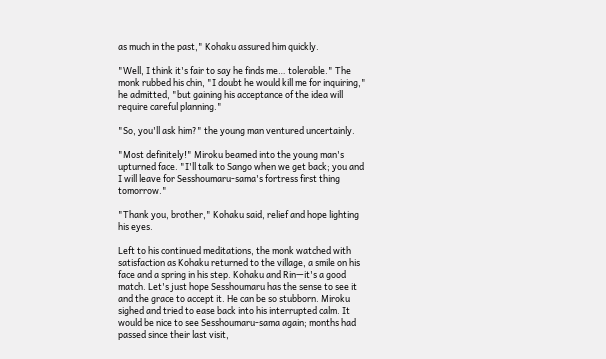as much in the past," Kohaku assured him quickly.

"Well, I think it's fair to say he finds me… tolerable." The monk rubbed his chin, "I doubt he would kill me for inquiring," he admitted, "but gaining his acceptance of the idea will require careful planning."

"So, you'll ask him?" the young man ventured uncertainly.

"Most definitely!" Miroku beamed into the young man's upturned face. "I'll talk to Sango when we get back; you and I will leave for Sesshoumaru-sama's fortress first thing tomorrow."

"Thank you, brother," Kohaku said, relief and hope lighting his eyes.

Left to his continued meditations, the monk watched with satisfaction as Kohaku returned to the village, a smile on his face and a spring in his step. Kohaku and Rin—it's a good match. Let's just hope Sesshoumaru has the sense to see it and the grace to accept it. He can be so stubborn. Miroku sighed and tried to ease back into his interrupted calm. It would be nice to see Sesshoumaru-sama again; months had passed since their last visit,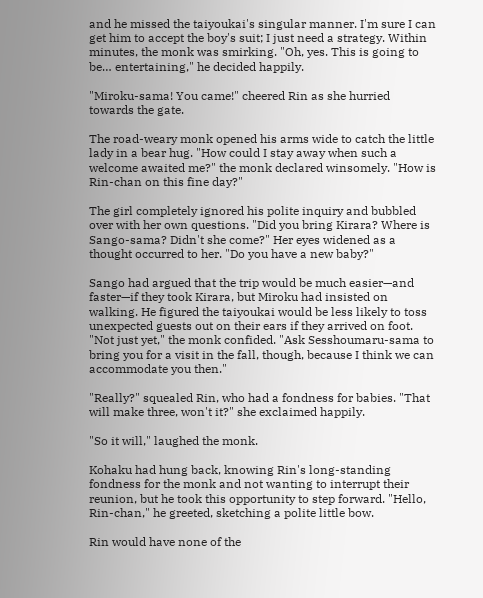and he missed the taiyoukai's singular manner. I'm sure I can get him to accept the boy's suit; I just need a strategy. Within minutes, the monk was smirking. "Oh, yes. This is going to be… entertaining," he decided happily.

"Miroku-sama! You came!" cheered Rin as she hurried towards the gate.

The road-weary monk opened his arms wide to catch the little lady in a bear hug. "How could I stay away when such a welcome awaited me?" the monk declared winsomely. "How is Rin-chan on this fine day?"

The girl completely ignored his polite inquiry and bubbled over with her own questions. "Did you bring Kirara? Where is Sango-sama? Didn't she come?" Her eyes widened as a thought occurred to her. "Do you have a new baby?"

Sango had argued that the trip would be much easier—and faster—if they took Kirara, but Miroku had insisted on walking. He figured the taiyoukai would be less likely to toss unexpected guests out on their ears if they arrived on foot. "Not just yet," the monk confided. "Ask Sesshoumaru-sama to bring you for a visit in the fall, though, because I think we can accommodate you then."

"Really?" squealed Rin, who had a fondness for babies. "That will make three, won't it?" she exclaimed happily.

"So it will," laughed the monk.

Kohaku had hung back, knowing Rin's long-standing fondness for the monk and not wanting to interrupt their reunion, but he took this opportunity to step forward. "Hello, Rin-chan," he greeted, sketching a polite little bow.

Rin would have none of the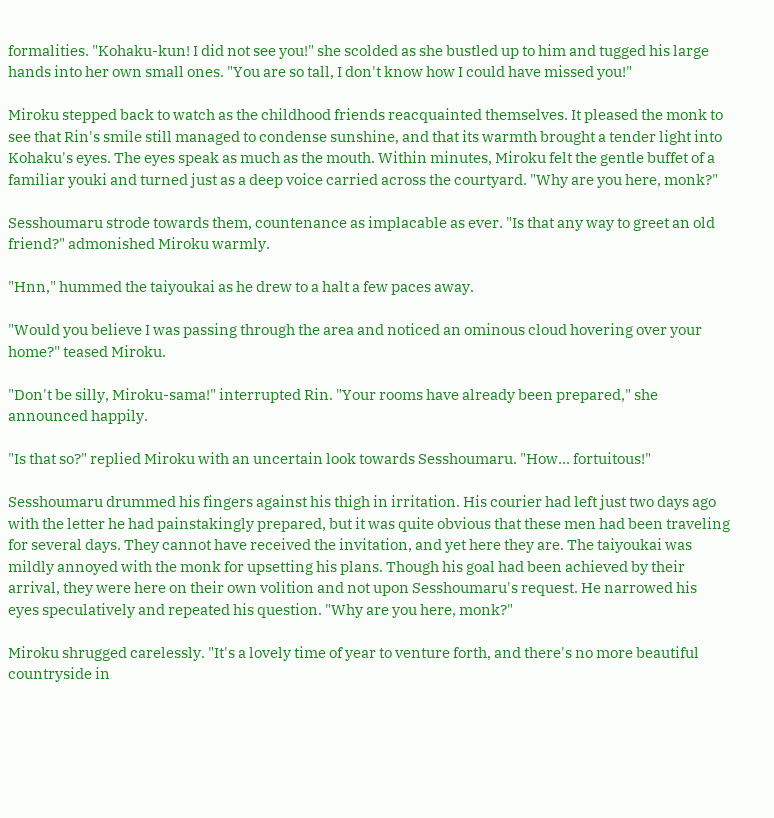formalities. "Kohaku-kun! I did not see you!" she scolded as she bustled up to him and tugged his large hands into her own small ones. "You are so tall, I don't know how I could have missed you!"

Miroku stepped back to watch as the childhood friends reacquainted themselves. It pleased the monk to see that Rin's smile still managed to condense sunshine, and that its warmth brought a tender light into Kohaku's eyes. The eyes speak as much as the mouth. Within minutes, Miroku felt the gentle buffet of a familiar youki and turned just as a deep voice carried across the courtyard. "Why are you here, monk?"

Sesshoumaru strode towards them, countenance as implacable as ever. "Is that any way to greet an old friend?" admonished Miroku warmly.

"Hnn," hummed the taiyoukai as he drew to a halt a few paces away.

"Would you believe I was passing through the area and noticed an ominous cloud hovering over your home?" teased Miroku.

"Don't be silly, Miroku-sama!" interrupted Rin. "Your rooms have already been prepared," she announced happily.

"Is that so?" replied Miroku with an uncertain look towards Sesshoumaru. "How… fortuitous!"

Sesshoumaru drummed his fingers against his thigh in irritation. His courier had left just two days ago with the letter he had painstakingly prepared, but it was quite obvious that these men had been traveling for several days. They cannot have received the invitation, and yet here they are. The taiyoukai was mildly annoyed with the monk for upsetting his plans. Though his goal had been achieved by their arrival, they were here on their own volition and not upon Sesshoumaru's request. He narrowed his eyes speculatively and repeated his question. "Why are you here, monk?"

Miroku shrugged carelessly. "It's a lovely time of year to venture forth, and there's no more beautiful countryside in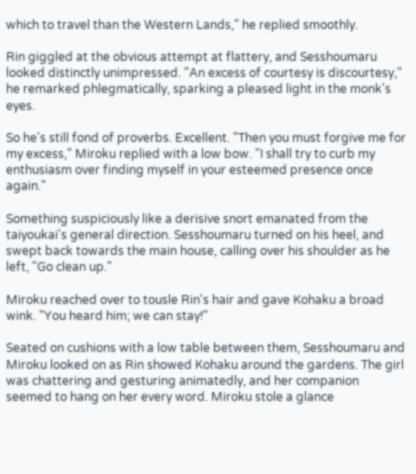which to travel than the Western Lands," he replied smoothly.

Rin giggled at the obvious attempt at flattery, and Sesshoumaru looked distinctly unimpressed. "An excess of courtesy is discourtesy," he remarked phlegmatically, sparking a pleased light in the monk's eyes.

So he's still fond of proverbs. Excellent. "Then you must forgive me for my excess," Miroku replied with a low bow. "I shall try to curb my enthusiasm over finding myself in your esteemed presence once again."

Something suspiciously like a derisive snort emanated from the taiyoukai's general direction. Sesshoumaru turned on his heel, and swept back towards the main house, calling over his shoulder as he left, "Go clean up."

Miroku reached over to tousle Rin's hair and gave Kohaku a broad wink. "You heard him; we can stay!"

Seated on cushions with a low table between them, Sesshoumaru and Miroku looked on as Rin showed Kohaku around the gardens. The girl was chattering and gesturing animatedly, and her companion seemed to hang on her every word. Miroku stole a glance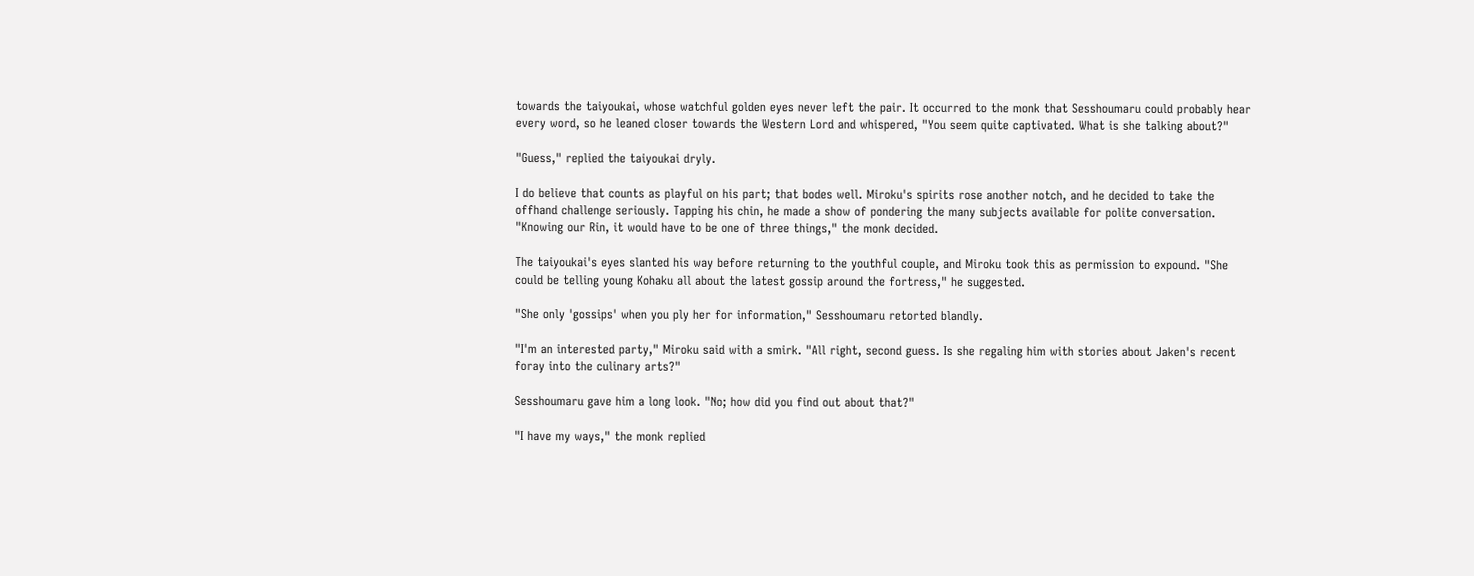towards the taiyoukai, whose watchful golden eyes never left the pair. It occurred to the monk that Sesshoumaru could probably hear every word, so he leaned closer towards the Western Lord and whispered, "You seem quite captivated. What is she talking about?"

"Guess," replied the taiyoukai dryly.

I do believe that counts as playful on his part; that bodes well. Miroku's spirits rose another notch, and he decided to take the offhand challenge seriously. Tapping his chin, he made a show of pondering the many subjects available for polite conversation. "Knowing our Rin, it would have to be one of three things," the monk decided.

The taiyoukai's eyes slanted his way before returning to the youthful couple, and Miroku took this as permission to expound. "She could be telling young Kohaku all about the latest gossip around the fortress," he suggested.

"She only 'gossips' when you ply her for information," Sesshoumaru retorted blandly.

"I'm an interested party," Miroku said with a smirk. "All right, second guess. Is she regaling him with stories about Jaken's recent foray into the culinary arts?"

Sesshoumaru gave him a long look. "No; how did you find out about that?"

"I have my ways," the monk replied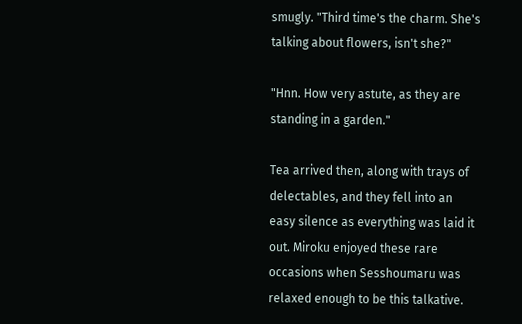smugly. "Third time's the charm. She's talking about flowers, isn't she?"

"Hnn. How very astute, as they are standing in a garden."

Tea arrived then, along with trays of delectables, and they fell into an easy silence as everything was laid it out. Miroku enjoyed these rare occasions when Sesshoumaru was relaxed enough to be this talkative.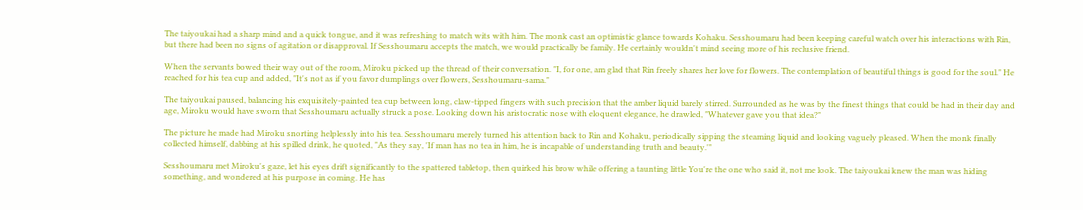The taiyoukai had a sharp mind and a quick tongue, and it was refreshing to match wits with him. The monk cast an optimistic glance towards Kohaku. Sesshoumaru had been keeping careful watch over his interactions with Rin, but there had been no signs of agitation or disapproval. If Sesshoumaru accepts the match, we would practically be family. He certainly wouldn't mind seeing more of his reclusive friend.

When the servants bowed their way out of the room, Miroku picked up the thread of their conversation. "I, for one, am glad that Rin freely shares her love for flowers. The contemplation of beautiful things is good for the soul." He reached for his tea cup and added, "It's not as if you favor dumplings over flowers, Sesshoumaru-sama."

The taiyoukai paused, balancing his exquisitely-painted tea cup between long, claw-tipped fingers with such precision that the amber liquid barely stirred. Surrounded as he was by the finest things that could be had in their day and age, Miroku would have sworn that Sesshoumaru actually struck a pose. Looking down his aristocratic nose with eloquent elegance, he drawled, "Whatever gave you that idea?"

The picture he made had Miroku snorting helplessly into his tea. Sesshoumaru merely turned his attention back to Rin and Kohaku, periodically sipping the steaming liquid and looking vaguely pleased. When the monk finally collected himself, dabbing at his spilled drink, he quoted, "As they say, 'If man has no tea in him, he is incapable of understanding truth and beauty.'"

Sesshoumaru met Miroku's gaze, let his eyes drift significantly to the spattered tabletop, then quirked his brow while offering a taunting little You're the one who said it, not me look. The taiyoukai knew the man was hiding something, and wondered at his purpose in coming. He has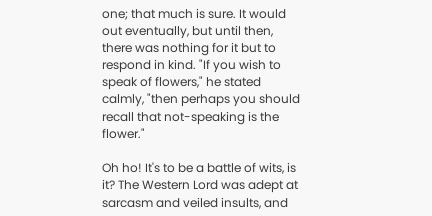one; that much is sure. It would out eventually, but until then, there was nothing for it but to respond in kind. "If you wish to speak of flowers," he stated calmly, "then perhaps you should recall that not-speaking is the flower."

Oh ho! It's to be a battle of wits, is it? The Western Lord was adept at sarcasm and veiled insults, and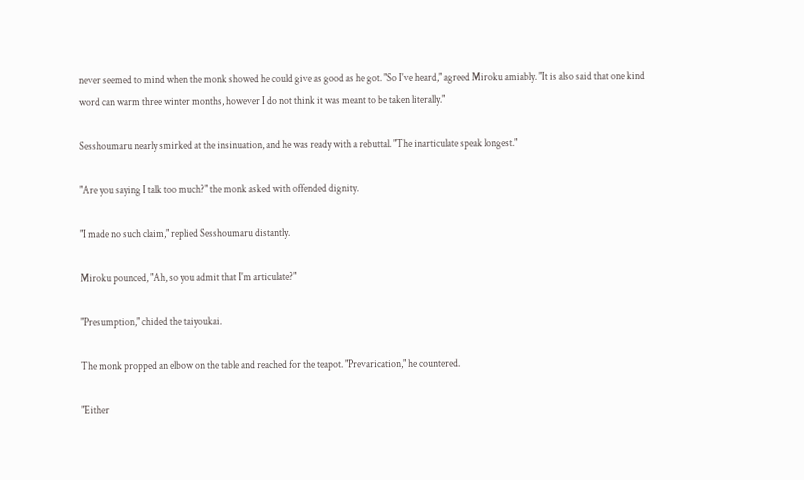never seemed to mind when the monk showed he could give as good as he got. "So I've heard," agreed Miroku amiably. "It is also said that one kind word can warm three winter months, however I do not think it was meant to be taken literally."

Sesshoumaru nearly smirked at the insinuation, and he was ready with a rebuttal. "The inarticulate speak longest."

"Are you saying I talk too much?" the monk asked with offended dignity.

"I made no such claim," replied Sesshoumaru distantly.

Miroku pounced, "Ah, so you admit that I'm articulate?"

"Presumption," chided the taiyoukai.

The monk propped an elbow on the table and reached for the teapot. "Prevarication," he countered.

"Either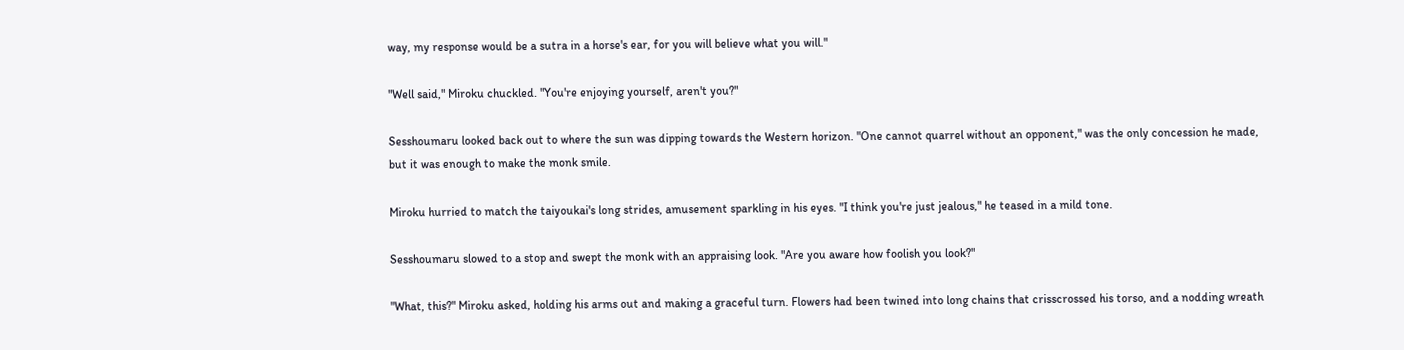way, my response would be a sutra in a horse's ear, for you will believe what you will."

"Well said," Miroku chuckled. "You're enjoying yourself, aren't you?"

Sesshoumaru looked back out to where the sun was dipping towards the Western horizon. "One cannot quarrel without an opponent," was the only concession he made, but it was enough to make the monk smile.

Miroku hurried to match the taiyoukai's long strides, amusement sparkling in his eyes. "I think you're just jealous," he teased in a mild tone.

Sesshoumaru slowed to a stop and swept the monk with an appraising look. "Are you aware how foolish you look?"

"What, this?" Miroku asked, holding his arms out and making a graceful turn. Flowers had been twined into long chains that crisscrossed his torso, and a nodding wreath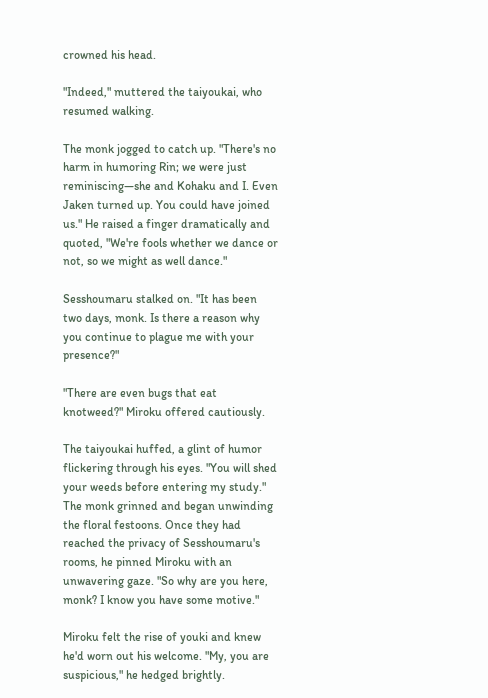crowned his head.

"Indeed," muttered the taiyoukai, who resumed walking.

The monk jogged to catch up. "There's no harm in humoring Rin; we were just reminiscing—she and Kohaku and I. Even Jaken turned up. You could have joined us." He raised a finger dramatically and quoted, "We're fools whether we dance or not, so we might as well dance."

Sesshoumaru stalked on. "It has been two days, monk. Is there a reason why you continue to plague me with your presence?"

"There are even bugs that eat knotweed?" Miroku offered cautiously.

The taiyoukai huffed, a glint of humor flickering through his eyes. "You will shed your weeds before entering my study." The monk grinned and began unwinding the floral festoons. Once they had reached the privacy of Sesshoumaru's rooms, he pinned Miroku with an unwavering gaze. "So why are you here, monk? I know you have some motive."

Miroku felt the rise of youki and knew he'd worn out his welcome. "My, you are suspicious," he hedged brightly.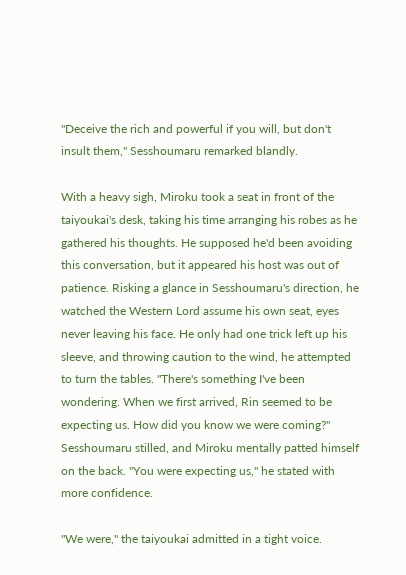"Deceive the rich and powerful if you will, but don't insult them," Sesshoumaru remarked blandly.

With a heavy sigh, Miroku took a seat in front of the taiyoukai's desk, taking his time arranging his robes as he gathered his thoughts. He supposed he'd been avoiding this conversation, but it appeared his host was out of patience. Risking a glance in Sesshoumaru's direction, he watched the Western Lord assume his own seat, eyes never leaving his face. He only had one trick left up his sleeve, and throwing caution to the wind, he attempted to turn the tables. "There's something I've been wondering. When we first arrived, Rin seemed to be expecting us. How did you know we were coming?" Sesshoumaru stilled, and Miroku mentally patted himself on the back. "You were expecting us," he stated with more confidence.

"We were," the taiyoukai admitted in a tight voice.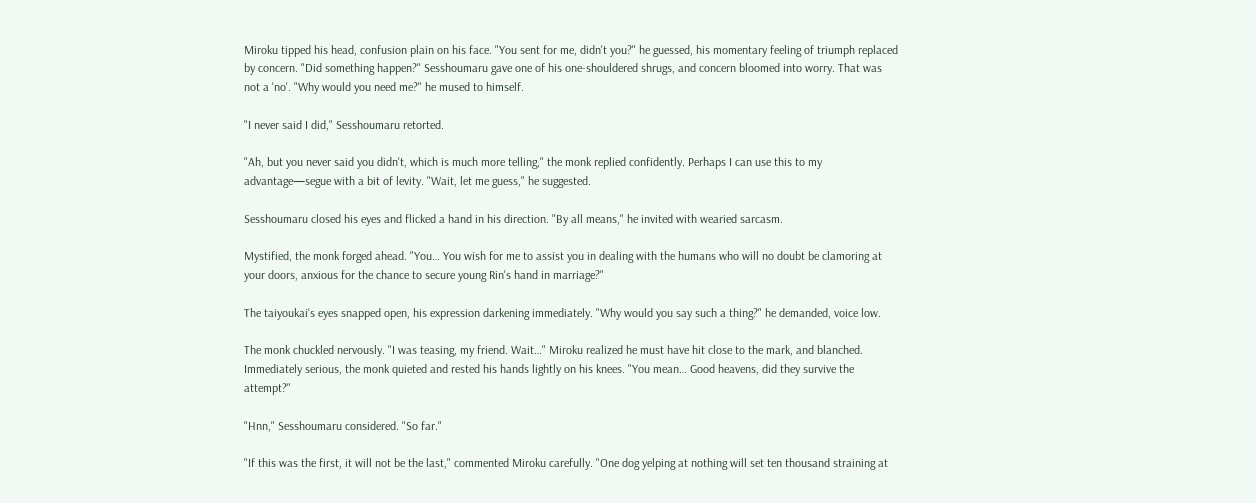Miroku tipped his head, confusion plain on his face. "You sent for me, didn't you?" he guessed, his momentary feeling of triumph replaced by concern. "Did something happen?" Sesshoumaru gave one of his one-shouldered shrugs, and concern bloomed into worry. That was not a 'no'. "Why would you need me?" he mused to himself.

"I never said I did," Sesshoumaru retorted.

"Ah, but you never said you didn't, which is much more telling," the monk replied confidently. Perhaps I can use this to my advantage—segue with a bit of levity. "Wait, let me guess," he suggested.

Sesshoumaru closed his eyes and flicked a hand in his direction. "By all means," he invited with wearied sarcasm.

Mystified, the monk forged ahead. "You… You wish for me to assist you in dealing with the humans who will no doubt be clamoring at your doors, anxious for the chance to secure young Rin's hand in marriage?"

The taiyoukai's eyes snapped open, his expression darkening immediately. "Why would you say such a thing?" he demanded, voice low.

The monk chuckled nervously. "I was teasing, my friend. Wait…" Miroku realized he must have hit close to the mark, and blanched. Immediately serious, the monk quieted and rested his hands lightly on his knees. "You mean… Good heavens, did they survive the attempt?"

"Hnn," Sesshoumaru considered. "So far."

"If this was the first, it will not be the last," commented Miroku carefully. "One dog yelping at nothing will set ten thousand straining at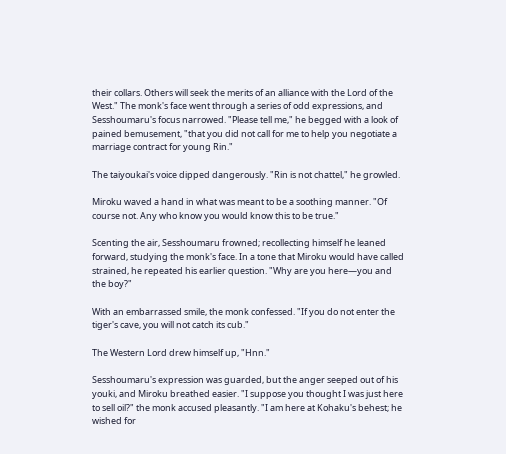their collars. Others will seek the merits of an alliance with the Lord of the West." The monk's face went through a series of odd expressions, and Sesshoumaru's focus narrowed. "Please tell me," he begged with a look of pained bemusement, "that you did not call for me to help you negotiate a marriage contract for young Rin."

The taiyoukai's voice dipped dangerously. "Rin is not chattel," he growled.

Miroku waved a hand in what was meant to be a soothing manner. "Of course not. Any who know you would know this to be true."

Scenting the air, Sesshoumaru frowned; recollecting himself he leaned forward, studying the monk's face. In a tone that Miroku would have called strained, he repeated his earlier question. "Why are you here—you and the boy?"

With an embarrassed smile, the monk confessed. "If you do not enter the tiger's cave, you will not catch its cub."

The Western Lord drew himself up, "Hnn."

Sesshoumaru's expression was guarded, but the anger seeped out of his youki, and Miroku breathed easier. "I suppose you thought I was just here to sell oil?" the monk accused pleasantly. "I am here at Kohaku's behest; he wished for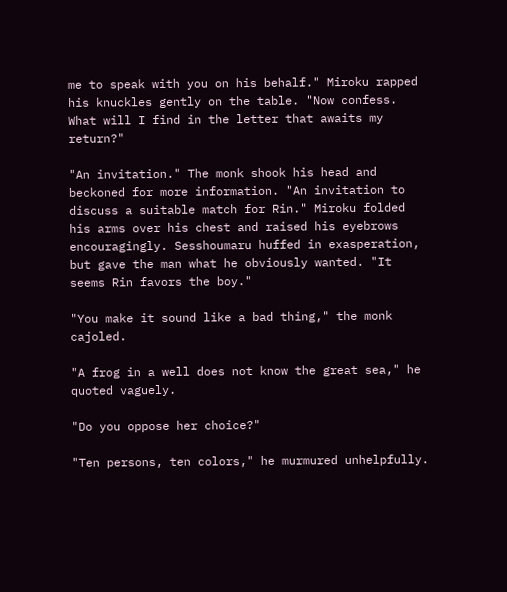me to speak with you on his behalf." Miroku rapped his knuckles gently on the table. "Now confess. What will I find in the letter that awaits my return?"

"An invitation." The monk shook his head and beckoned for more information. "An invitation to discuss a suitable match for Rin." Miroku folded his arms over his chest and raised his eyebrows encouragingly. Sesshoumaru huffed in exasperation, but gave the man what he obviously wanted. "It seems Rin favors the boy."

"You make it sound like a bad thing," the monk cajoled.

"A frog in a well does not know the great sea," he quoted vaguely.

"Do you oppose her choice?"

"Ten persons, ten colors," he murmured unhelpfully.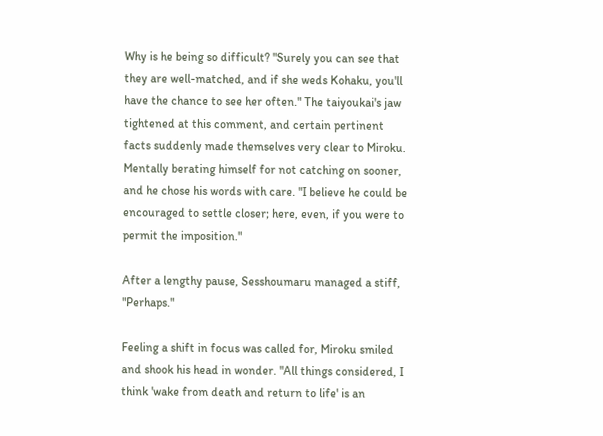Why is he being so difficult? "Surely you can see that they are well-matched, and if she weds Kohaku, you'll have the chance to see her often." The taiyoukai's jaw tightened at this comment, and certain pertinent facts suddenly made themselves very clear to Miroku. Mentally berating himself for not catching on sooner, and he chose his words with care. "I believe he could be encouraged to settle closer; here, even, if you were to permit the imposition."

After a lengthy pause, Sesshoumaru managed a stiff, "Perhaps."

Feeling a shift in focus was called for, Miroku smiled and shook his head in wonder. "All things considered, I think 'wake from death and return to life' is an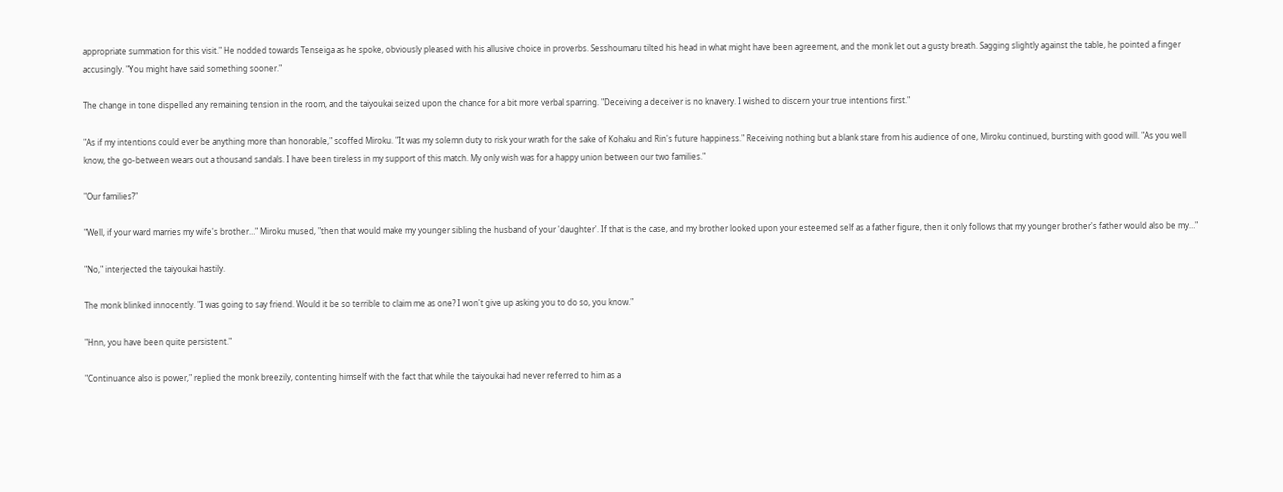appropriate summation for this visit." He nodded towards Tenseiga as he spoke, obviously pleased with his allusive choice in proverbs. Sesshoumaru tilted his head in what might have been agreement, and the monk let out a gusty breath. Sagging slightly against the table, he pointed a finger accusingly. "You might have said something sooner."

The change in tone dispelled any remaining tension in the room, and the taiyoukai seized upon the chance for a bit more verbal sparring. "Deceiving a deceiver is no knavery. I wished to discern your true intentions first."

"As if my intentions could ever be anything more than honorable," scoffed Miroku. "It was my solemn duty to risk your wrath for the sake of Kohaku and Rin's future happiness." Receiving nothing but a blank stare from his audience of one, Miroku continued, bursting with good will. "As you well know, the go-between wears out a thousand sandals. I have been tireless in my support of this match. My only wish was for a happy union between our two families."

"Our families?"

"Well, if your ward marries my wife's brother…" Miroku mused, "then that would make my younger sibling the husband of your 'daughter'. If that is the case, and my brother looked upon your esteemed self as a father figure, then it only follows that my younger brother's father would also be my…"

"No," interjected the taiyoukai hastily.

The monk blinked innocently. "I was going to say friend. Would it be so terrible to claim me as one? I won't give up asking you to do so, you know."

"Hnn, you have been quite persistent."

"Continuance also is power," replied the monk breezily, contenting himself with the fact that while the taiyoukai had never referred to him as a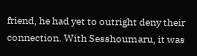friend, he had yet to outright deny their connection. With Sesshoumaru, it was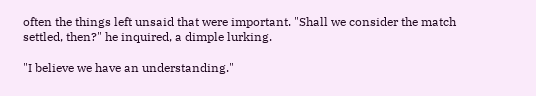often the things left unsaid that were important. "Shall we consider the match settled, then?" he inquired, a dimple lurking.

"I believe we have an understanding."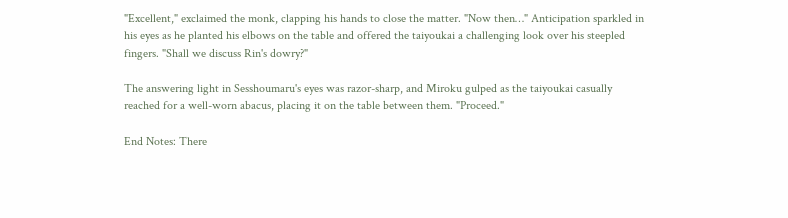"Excellent," exclaimed the monk, clapping his hands to close the matter. "Now then…" Anticipation sparkled in his eyes as he planted his elbows on the table and offered the taiyoukai a challenging look over his steepled fingers. "Shall we discuss Rin's dowry?"

The answering light in Sesshoumaru's eyes was razor-sharp, and Miroku gulped as the taiyoukai casually reached for a well-worn abacus, placing it on the table between them. "Proceed."

End Notes: There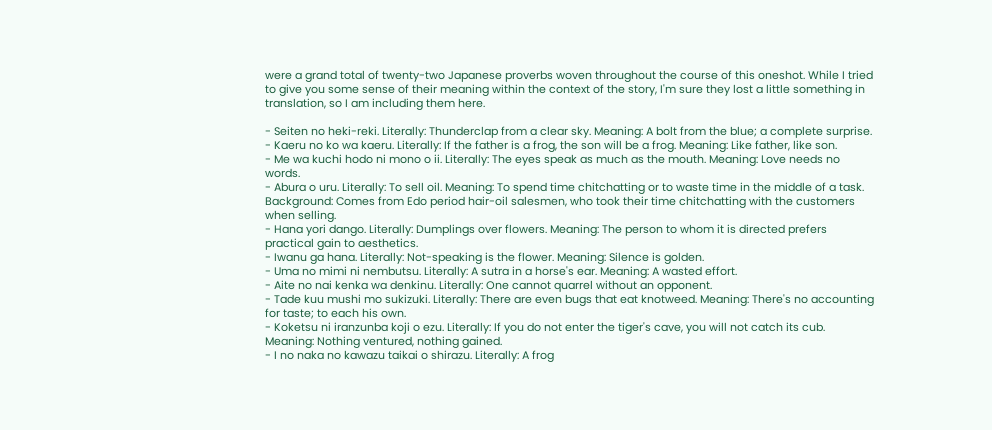were a grand total of twenty-two Japanese proverbs woven throughout the course of this oneshot. While I tried to give you some sense of their meaning within the context of the story, I'm sure they lost a little something in translation, so I am including them here.

- Seiten no heki-reki. Literally: Thunderclap from a clear sky. Meaning: A bolt from the blue; a complete surprise.
- Kaeru no ko wa kaeru. Literally: If the father is a frog, the son will be a frog. Meaning: Like father, like son.
- Me wa kuchi hodo ni mono o ii. Literally: The eyes speak as much as the mouth. Meaning: Love needs no words.
- Abura o uru. Literally: To sell oil. Meaning: To spend time chitchatting or to waste time in the middle of a task. Background: Comes from Edo period hair-oil salesmen, who took their time chitchatting with the customers when selling.
- Hana yori dango. Literally: Dumplings over flowers. Meaning: The person to whom it is directed prefers practical gain to aesthetics.
- Iwanu ga hana. Literally: Not-speaking is the flower. Meaning: Silence is golden.
- Uma no mimi ni nembutsu. Literally: A sutra in a horse's ear. Meaning: A wasted effort.
- Aite no nai kenka wa denkinu. Literally: One cannot quarrel without an opponent.
- Tade kuu mushi mo sukizuki. Literally: There are even bugs that eat knotweed. Meaning: There's no accounting for taste; to each his own.
- Koketsu ni iranzunba koji o ezu. Literally: If you do not enter the tiger's cave, you will not catch its cub. Meaning: Nothing ventured, nothing gained.
- I no naka no kawazu taikai o shirazu. Literally: A frog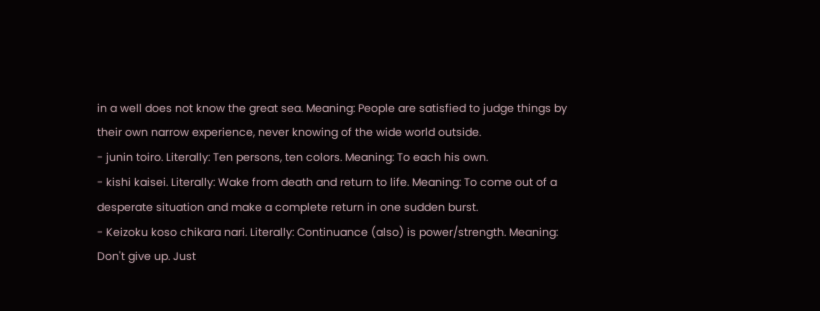in a well does not know the great sea. Meaning: People are satisfied to judge things by their own narrow experience, never knowing of the wide world outside.
- junin toiro. Literally: Ten persons, ten colors. Meaning: To each his own.
- kishi kaisei. Literally: Wake from death and return to life. Meaning: To come out of a desperate situation and make a complete return in one sudden burst.
- Keizoku koso chikara nari. Literally: Continuance (also) is power/strength. Meaning: Don't give up. Just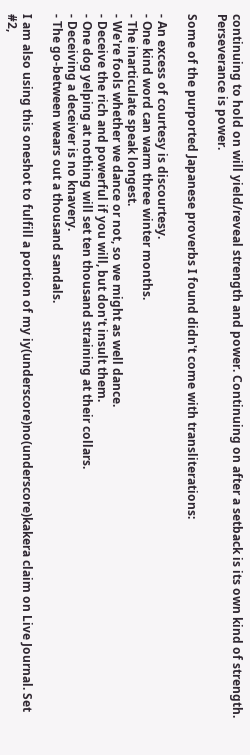continuing to hold on will yield/reveal strength and power. Continuing on after a setback is its own kind of strength. Perseverance is power.

Some of the purported Japanese proverbs I found didn't come with transliterations:

- An excess of courtesy is discourtesy.
- One kind word can warm three winter months.
- The inarticulate speak longest.
- We're fools whether we dance or not, so we might as well dance.
- Deceive the rich and powerful if you will, but don't insult them.
- One dog yelping at nothing will set ten thousand straining at their collars.
- Deceiving a deceiver is no knavery.
- The go-between wears out a thousand sandals.

I am also using this oneshot to fulfill a portion of my iy(underscore)no(underscore)kakera claim on Live Journal. Set #2,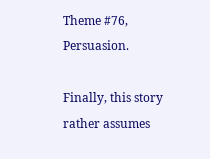Theme #76, Persuasion.

Finally, this story rather assumes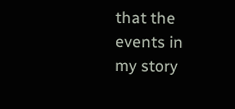that the events in my story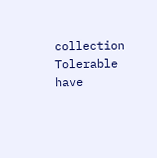collection Tolerable have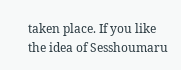taken place. If you like the idea of Sesshoumaru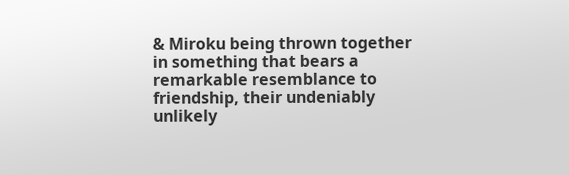& Miroku being thrown together in something that bears a remarkable resemblance to friendship, their undeniably unlikely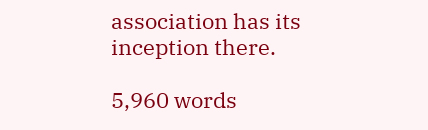association has its inception there.

5,960 words